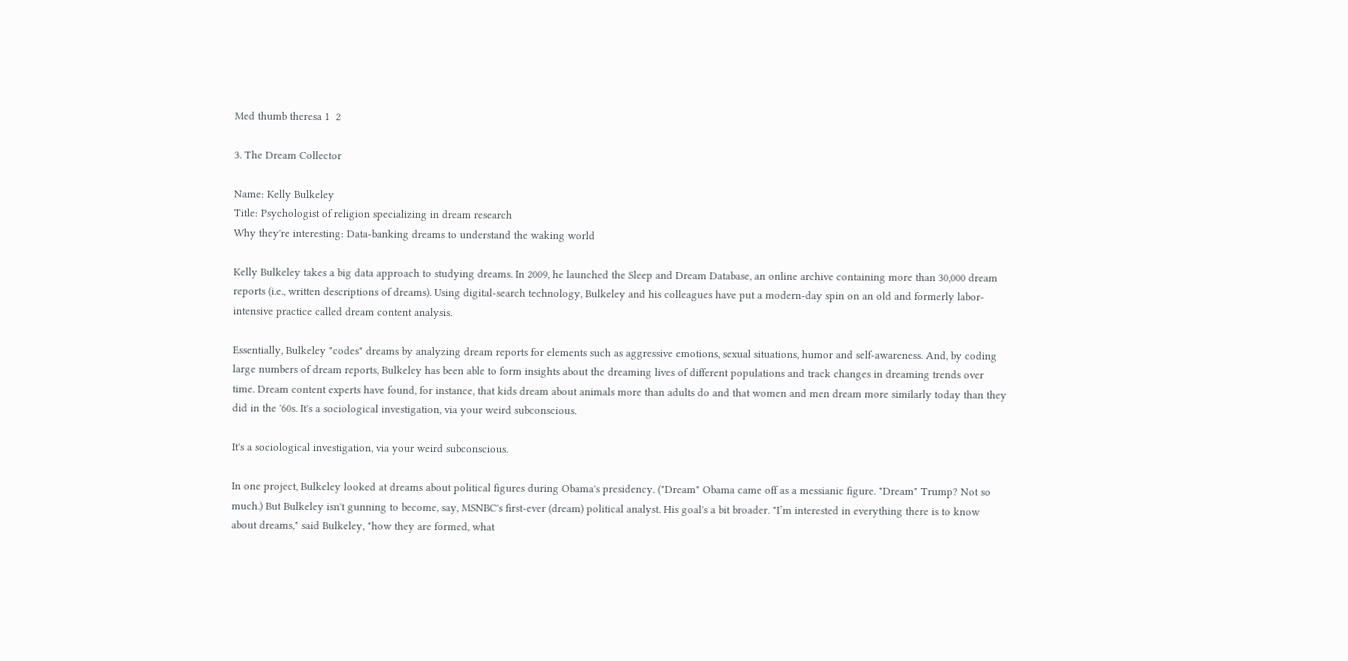Med thumb theresa 1  2

3. The Dream Collector

Name: Kelly Bulkeley
Title: Psychologist of religion specializing in dream research
Why they're interesting: Data-banking dreams to understand the waking world

Kelly Bulkeley takes a big data approach to studying dreams. In 2009, he launched the Sleep and Dream Database, an online archive containing more than 30,000 dream reports (i.e., written descriptions of dreams). Using digital-search technology, Bulkeley and his colleagues have put a modern-day spin on an old and formerly labor-intensive practice called dream content analysis.

Essentially, Bulkeley "codes" dreams by analyzing dream reports for elements such as aggressive emotions, sexual situations, humor and self-awareness. And, by coding large numbers of dream reports, Bulkeley has been able to form insights about the dreaming lives of different populations and track changes in dreaming trends over time. Dream content experts have found, for instance, that kids dream about animals more than adults do and that women and men dream more similarly today than they did in the '60s. It's a sociological investigation, via your weird subconscious.

It's a sociological investigation, via your weird subconscious.

In one project, Bulkeley looked at dreams about political figures during Obama's presidency. ("Dream" Obama came off as a messianic figure. "Dream" Trump? Not so much.) But Bulkeley isn't gunning to become, say, MSNBC's first-ever (dream) political analyst. His goal's a bit broader. "I’m interested in everything there is to know about dreams," said Bulkeley, "how they are formed, what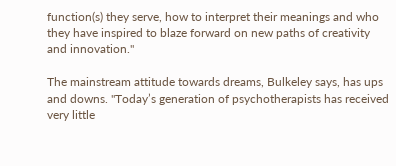function(s) they serve, how to interpret their meanings and who they have inspired to blaze forward on new paths of creativity and innovation."

The mainstream attitude towards dreams, Bulkeley says, has ups and downs. "Today’s generation of psychotherapists has received very little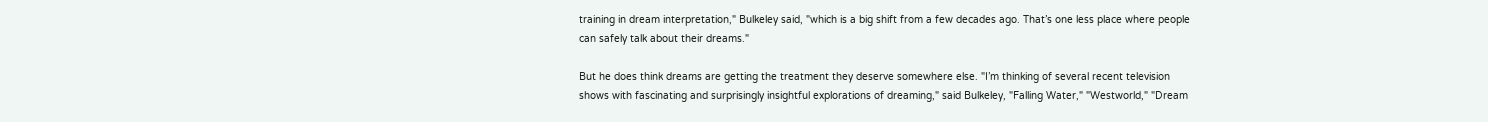training in dream interpretation," Bulkeley said, "which is a big shift from a few decades ago. That’s one less place where people can safely talk about their dreams."

But he does think dreams are getting the treatment they deserve somewhere else. "I’m thinking of several recent television shows with fascinating and surprisingly insightful explorations of dreaming," said Bulkeley, "Falling Water," "Westworld," "Dream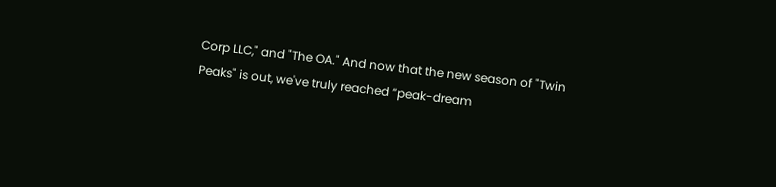Corp LLC," and "The OA." And now that the new season of "Twin Peaks" is out, we've truly reached “peak-dream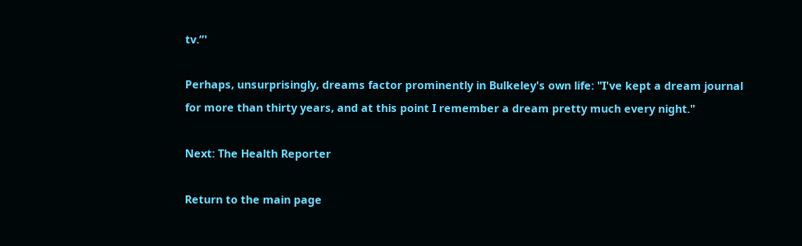tv.”'

Perhaps, unsurprisingly, dreams factor prominently in Bulkeley's own life: "I've kept a dream journal for more than thirty years, and at this point I remember a dream pretty much every night."

Next: The Health Reporter

Return to the main page